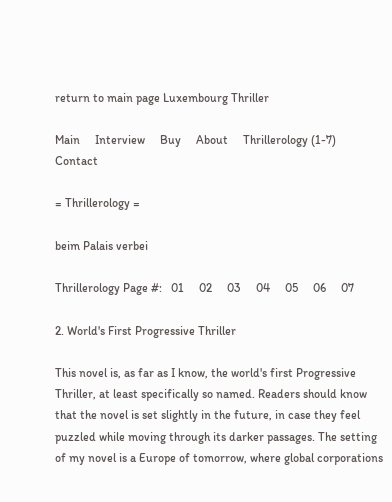return to main page Luxembourg Thriller

Main     Interview     Buy     About     Thrillerology (1-7)     Contact

= Thrillerology =

beim Palais verbei

Thrillerology Page #:   01     02     03     04     05     06     07

2. World's First Progressive Thriller

This novel is, as far as I know, the world's first Progressive Thriller, at least specifically so named. Readers should know that the novel is set slightly in the future, in case they feel puzzled while moving through its darker passages. The setting of my novel is a Europe of tomorrow, where global corporations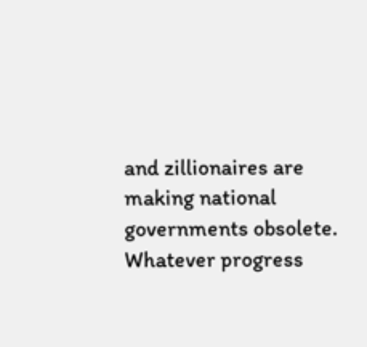and zillionaires are making national governments obsolete. Whatever progress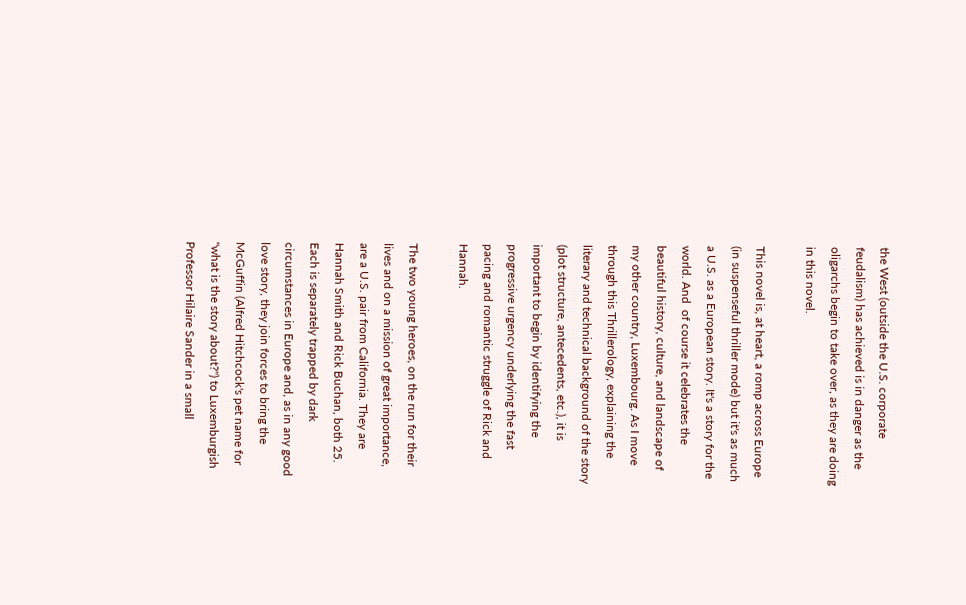the West (outside the U.S. corporate feudalism) has achieved is in danger as the oligarchs begin to take over, as they are doing in this novel.

This novel is, at heart, a romp across Europe (in suspenseful thriller mode) but it's as much a U.S. as a European story. It's a story for the world. And  of course it celebrates the beautiful history, culture, and landscape of my other country, Luxembourg. As I move through this Thrillerology, explaining the literary and technical background of the story (plot structure, antecedents, etc.), it is important to begin by identifying the progressive urgency underlying the fast pacing and romantic struggle of Rick and Hannah.

The two young heroes, on the run for their lives and on a mission of great importance, are a U.S. pair from California. They are Hannah Smith and Rick Buchan, both 25. Each is separately trapped by dark circumstances in Europe and, as in any good love story, they join forces to bring the McGuffin (Alfred Hitchcock's pet name for "what is the story about?") to Luxemburgish Professor Hilaire Sander in a small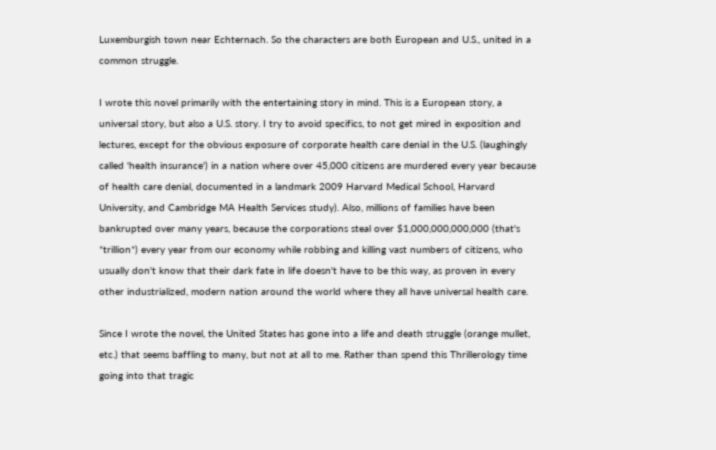Luxemburgish town near Echternach. So the characters are both European and U.S., united in a common struggle.

I wrote this novel primarily with the entertaining story in mind. This is a European story, a universal story, but also a U.S. story. I try to avoid specifics, to not get mired in exposition and lectures, except for the obvious exposure of corporate health care denial in the U.S. (laughingly called 'health insurance') in a nation where over 45,000 citizens are murdered every year because of health care denial, documented in a landmark 2009 Harvard Medical School, Harvard University, and Cambridge MA Health Services study). Also, millions of families have been bankrupted over many years, because the corporations steal over $1,000,000,000,000 (that's *trillion*) every year from our economy while robbing and killing vast numbers of citizens, who usually don't know that their dark fate in life doesn't have to be this way, as proven in every other industrialized, modern nation around the world where they all have universal health care.

Since I wrote the novel, the United States has gone into a life and death struggle (orange mullet, etc.) that seems baffling to many, but not at all to me. Rather than spend this Thrillerology time going into that tragic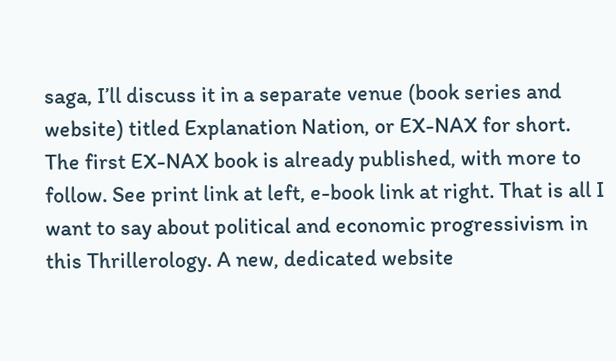saga, I’ll discuss it in a separate venue (book series and website) titled Explanation Nation, or EX-NAX for short. The first EX-NAX book is already published, with more to follow. See print link at left, e-book link at right. That is all I want to say about political and economic progressivism in this Thrillerology. A new, dedicated website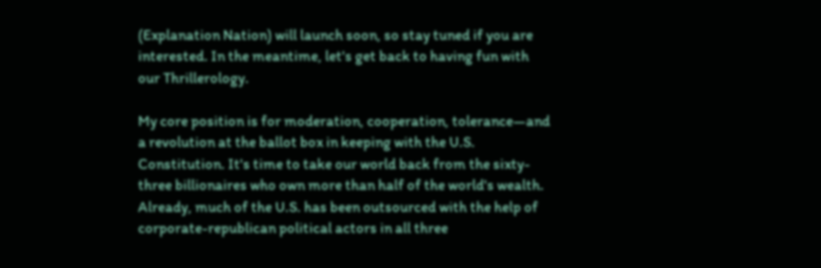(Explanation Nation) will launch soon, so stay tuned if you are interested. In the meantime, let's get back to having fun with our Thrillerology.

My core position is for moderation, cooperation, tolerance—and a revolution at the ballot box in keeping with the U.S. Constitution. It's time to take our world back from the sixty-three billionaires who own more than half of the world's wealth. Already, much of the U.S. has been outsourced with the help of corporate-republican political actors in all three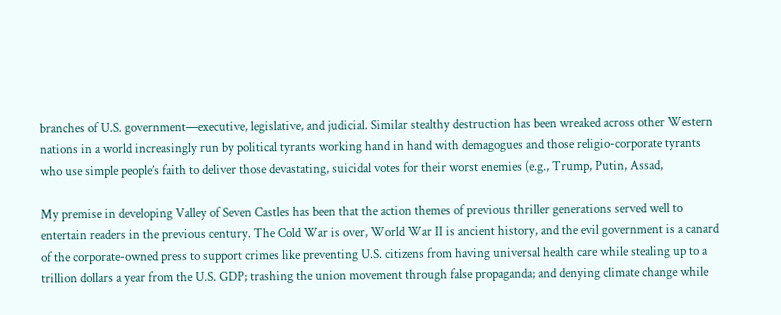branches of U.S. government—executive, legislative, and judicial. Similar stealthy destruction has been wreaked across other Western nations in a world increasingly run by political tyrants working hand in hand with demagogues and those religio-corporate tyrants who use simple people’s faith to deliver those devastating, suicidal votes for their worst enemies (e.g., Trump, Putin, Assad,

My premise in developing Valley of Seven Castles has been that the action themes of previous thriller generations served well to entertain readers in the previous century. The Cold War is over, World War II is ancient history, and the evil government is a canard of the corporate-owned press to support crimes like preventing U.S. citizens from having universal health care while stealing up to a trillion dollars a year from the U.S. GDP; trashing the union movement through false propaganda; and denying climate change while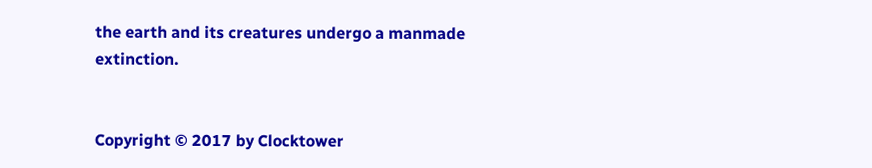the earth and its creatures undergo a manmade extinction.


Copyright © 2017 by Clocktower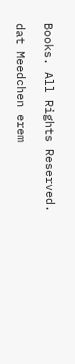Books. All Rights Reserved.

dat Meedchen erem